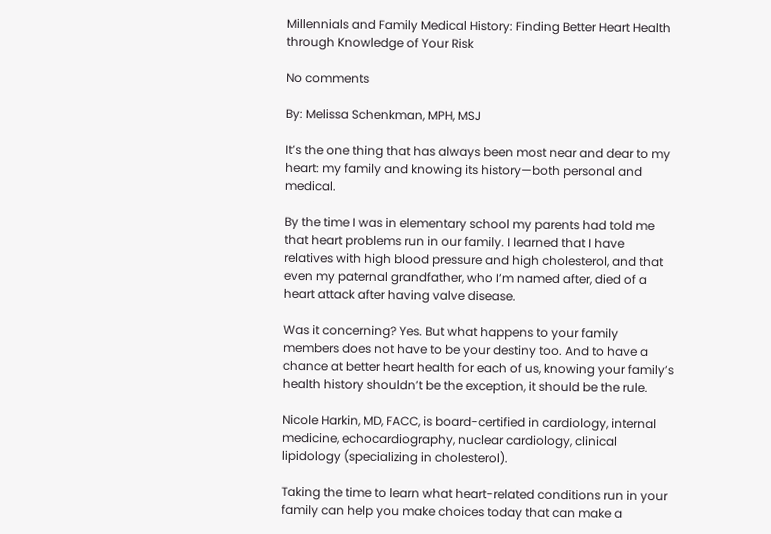Millennials and Family Medical History: Finding Better Heart Health through Knowledge of Your Risk

No comments

By: Melissa Schenkman, MPH, MSJ

It’s the one thing that has always been most near and dear to my heart: my family and knowing its history—both personal and medical.

By the time I was in elementary school my parents had told me that heart problems run in our family. I learned that I have relatives with high blood pressure and high cholesterol, and that even my paternal grandfather, who I’m named after, died of a heart attack after having valve disease.

Was it concerning? Yes. But what happens to your family members does not have to be your destiny too. And to have a chance at better heart health for each of us, knowing your family’s health history shouldn’t be the exception, it should be the rule.

Nicole Harkin, MD, FACC, is board-certified in cardiology, internal medicine, echocardiography, nuclear cardiology, clinical lipidology (specializing in cholesterol).

Taking the time to learn what heart-related conditions run in your family can help you make choices today that can make a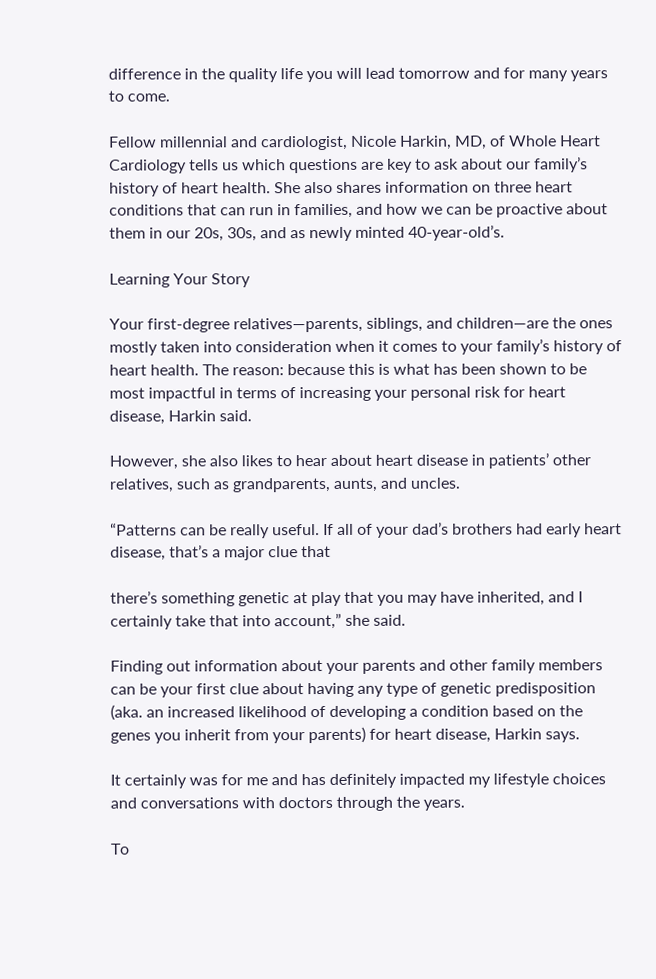difference in the quality life you will lead tomorrow and for many years to come.

Fellow millennial and cardiologist, Nicole Harkin, MD, of Whole Heart Cardiology tells us which questions are key to ask about our family’s history of heart health. She also shares information on three heart conditions that can run in families, and how we can be proactive about them in our 20s, 30s, and as newly minted 40-year-old’s.

Learning Your Story

Your first-degree relatives—parents, siblings, and children—are the ones mostly taken into consideration when it comes to your family’s history of heart health. The reason: because this is what has been shown to be most impactful in terms of increasing your personal risk for heart disease, Harkin said.

However, she also likes to hear about heart disease in patients’ other relatives, such as grandparents, aunts, and uncles.

“Patterns can be really useful. If all of your dad’s brothers had early heart disease, that’s a major clue that

there’s something genetic at play that you may have inherited, and I certainly take that into account,” she said.

Finding out information about your parents and other family members can be your first clue about having any type of genetic predisposition (aka. an increased likelihood of developing a condition based on the genes you inherit from your parents) for heart disease, Harkin says.

It certainly was for me and has definitely impacted my lifestyle choices and conversations with doctors through the years.

To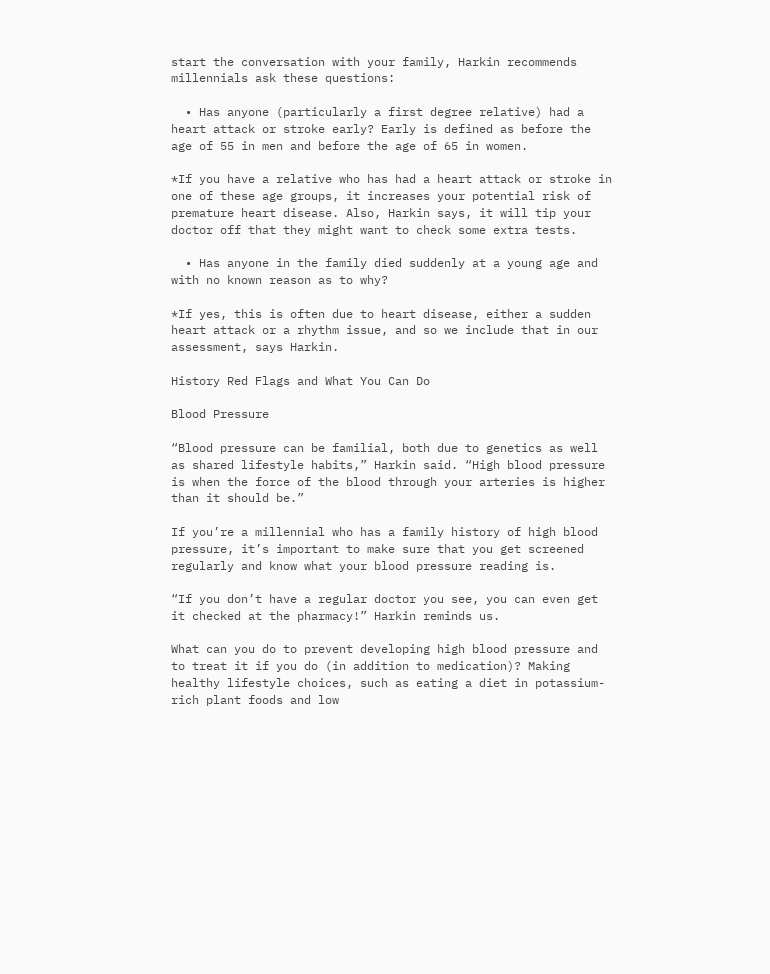start the conversation with your family, Harkin recommends millennials ask these questions:

  • Has anyone (particularly a first degree relative) had a heart attack or stroke early? Early is defined as before the age of 55 in men and before the age of 65 in women.

*If you have a relative who has had a heart attack or stroke in one of these age groups, it increases your potential risk of premature heart disease. Also, Harkin says, it will tip your doctor off that they might want to check some extra tests.

  • Has anyone in the family died suddenly at a young age and with no known reason as to why?

*If yes, this is often due to heart disease, either a sudden heart attack or a rhythm issue, and so we include that in our assessment, says Harkin.

History Red Flags and What You Can Do

Blood Pressure

“Blood pressure can be familial, both due to genetics as well as shared lifestyle habits,” Harkin said. “High blood pressure is when the force of the blood through your arteries is higher than it should be.”

If you’re a millennial who has a family history of high blood pressure, it’s important to make sure that you get screened regularly and know what your blood pressure reading is.

“If you don’t have a regular doctor you see, you can even get it checked at the pharmacy!” Harkin reminds us.

What can you do to prevent developing high blood pressure and to treat it if you do (in addition to medication)? Making healthy lifestyle choices, such as eating a diet in potassium-rich plant foods and low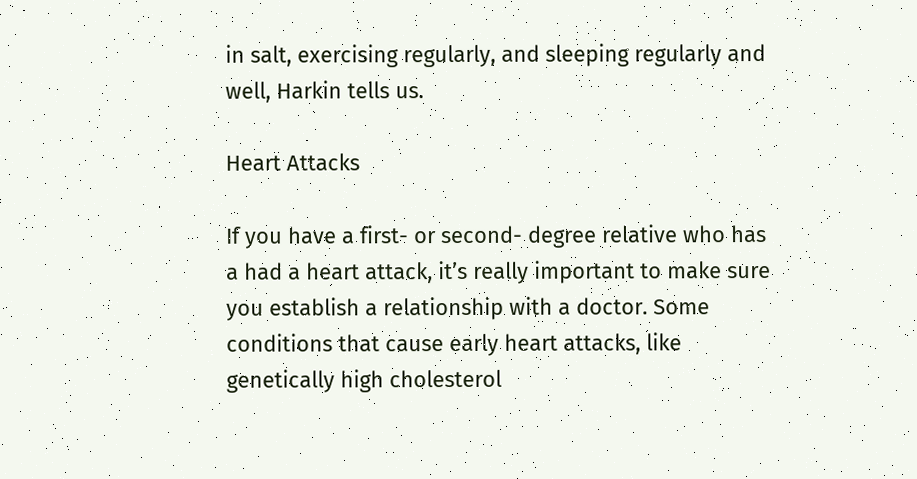in salt, exercising regularly, and sleeping regularly and well, Harkin tells us.

Heart Attacks

If you have a first- or second- degree relative who has a had a heart attack, it’s really important to make sure you establish a relationship with a doctor. Some conditions that cause early heart attacks, like genetically high cholesterol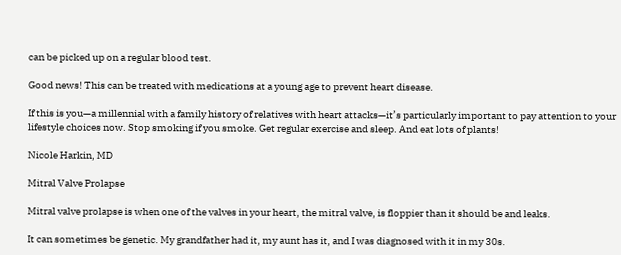can be picked up on a regular blood test.

Good news! This can be treated with medications at a young age to prevent heart disease.

If this is you—a millennial with a family history of relatives with heart attacks—it’s particularly important to pay attention to your lifestyle choices now. Stop smoking if you smoke. Get regular exercise and sleep. And eat lots of plants!

Nicole Harkin, MD

Mitral Valve Prolapse

Mitral valve prolapse is when one of the valves in your heart, the mitral valve, is floppier than it should be and leaks.

It can sometimes be genetic. My grandfather had it, my aunt has it, and I was diagnosed with it in my 30s.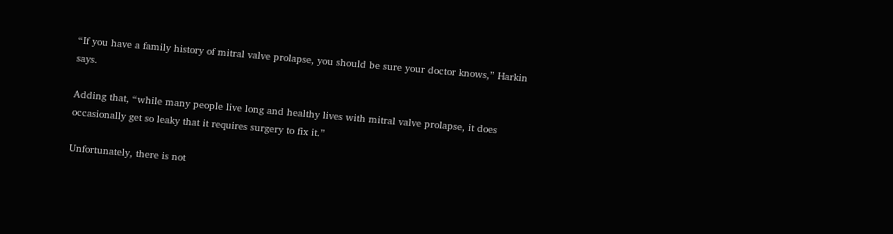“If you have a family history of mitral valve prolapse, you should be sure your doctor knows,” Harkin says.

Adding that, “while many people live long and healthy lives with mitral valve prolapse, it does occasionally get so leaky that it requires surgery to fix it.”

Unfortunately, there is not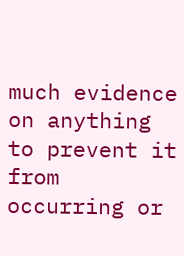much evidence on anything to prevent it from occurring or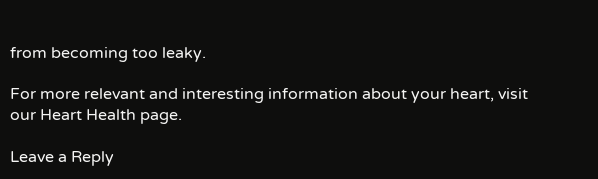from becoming too leaky.

For more relevant and interesting information about your heart, visit our Heart Health page.

Leave a Reply